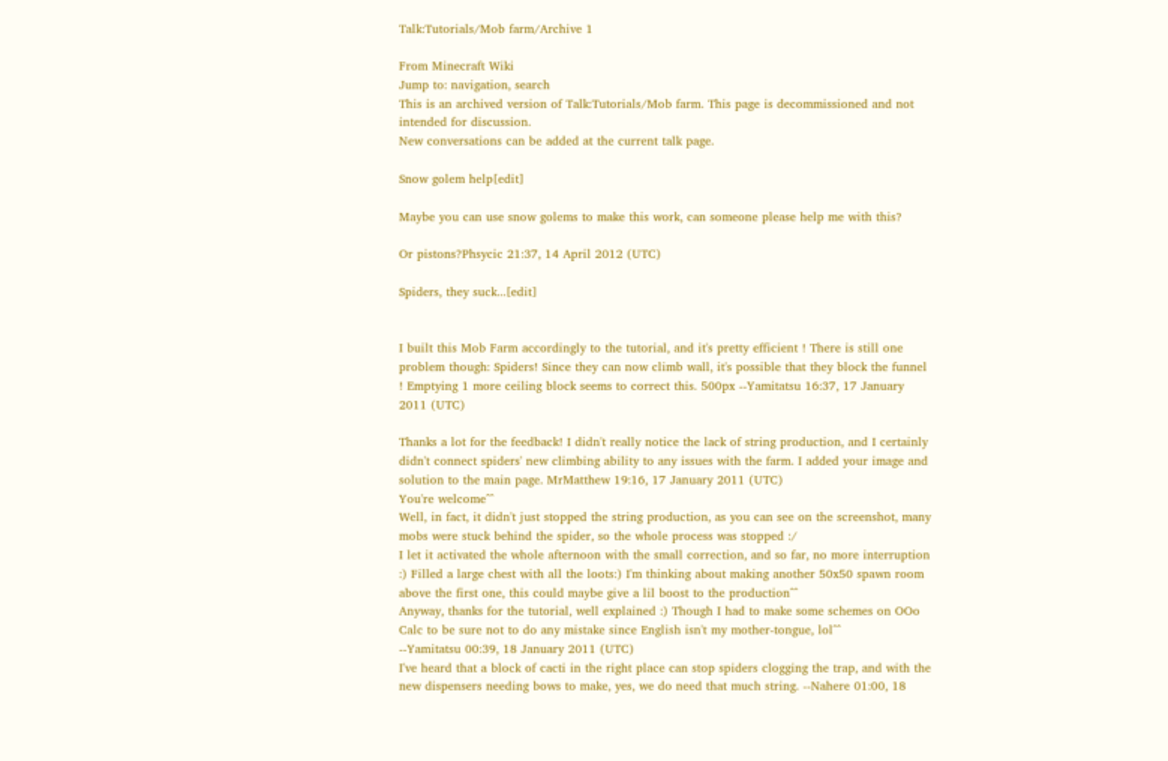Talk:Tutorials/Mob farm/Archive 1

From Minecraft Wiki
Jump to: navigation, search
This is an archived version of Talk:Tutorials/Mob farm. This page is decommissioned and not intended for discussion.
New conversations can be added at the current talk page.

Snow golem help[edit]

Maybe you can use snow golems to make this work, can someone please help me with this?

Or pistons?Phsycic 21:37, 14 April 2012 (UTC)

Spiders, they suck...[edit]


I built this Mob Farm accordingly to the tutorial, and it's pretty efficient ! There is still one problem though: Spiders! Since they can now climb wall, it's possible that they block the funnel ! Emptying 1 more ceiling block seems to correct this. 500px --Yamitatsu 16:37, 17 January 2011 (UTC)

Thanks a lot for the feedback! I didn't really notice the lack of string production, and I certainly didn't connect spiders' new climbing ability to any issues with the farm. I added your image and solution to the main page. MrMatthew 19:16, 17 January 2011 (UTC)
You're welcome^^
Well, in fact, it didn't just stopped the string production, as you can see on the screenshot, many mobs were stuck behind the spider, so the whole process was stopped :/
I let it activated the whole afternoon with the small correction, and so far, no more interruption :) Filled a large chest with all the loots:) I'm thinking about making another 50x50 spawn room above the first one, this could maybe give a lil boost to the production^^
Anyway, thanks for the tutorial, well explained :) Though I had to make some schemes on OOo Calc to be sure not to do any mistake since English isn't my mother-tongue, lol^^
--Yamitatsu 00:39, 18 January 2011 (UTC)
I've heard that a block of cacti in the right place can stop spiders clogging the trap, and with the new dispensers needing bows to make, yes, we do need that much string. --Nahere 01:00, 18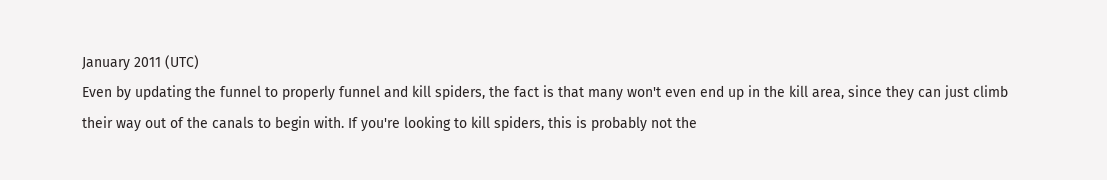January 2011 (UTC)
Even by updating the funnel to properly funnel and kill spiders, the fact is that many won't even end up in the kill area, since they can just climb their way out of the canals to begin with. If you're looking to kill spiders, this is probably not the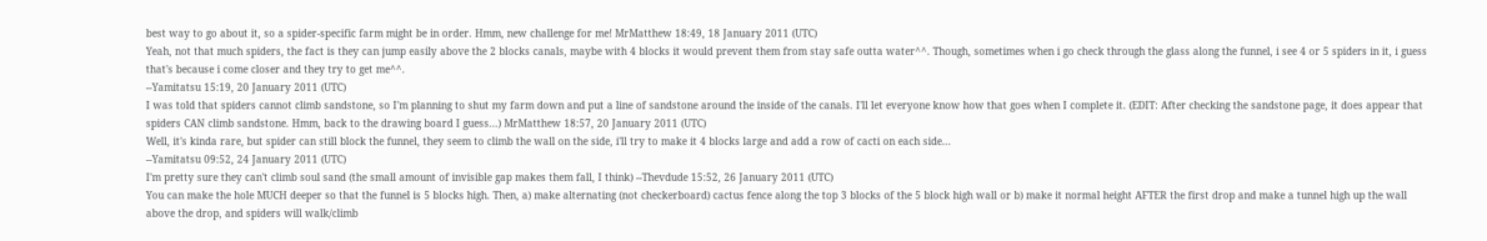best way to go about it, so a spider-specific farm might be in order. Hmm, new challenge for me! MrMatthew 18:49, 18 January 2011 (UTC)
Yeah, not that much spiders, the fact is they can jump easily above the 2 blocks canals, maybe with 4 blocks it would prevent them from stay safe outta water^^. Though, sometimes when i go check through the glass along the funnel, i see 4 or 5 spiders in it, i guess that's because i come closer and they try to get me^^.
--Yamitatsu 15:19, 20 January 2011 (UTC)
I was told that spiders cannot climb sandstone, so I'm planning to shut my farm down and put a line of sandstone around the inside of the canals. I'll let everyone know how that goes when I complete it. (EDIT: After checking the sandstone page, it does appear that spiders CAN climb sandstone. Hmm, back to the drawing board I guess...) MrMatthew 18:57, 20 January 2011 (UTC)
Well, it's kinda rare, but spider can still block the funnel, they seem to climb the wall on the side, i'll try to make it 4 blocks large and add a row of cacti on each side...
--Yamitatsu 09:52, 24 January 2011 (UTC)
I'm pretty sure they can't climb soul sand (the small amount of invisible gap makes them fall, I think) --Thevdude 15:52, 26 January 2011 (UTC)
You can make the hole MUCH deeper so that the funnel is 5 blocks high. Then, a) make alternating (not checkerboard) cactus fence along the top 3 blocks of the 5 block high wall or b) make it normal height AFTER the first drop and make a tunnel high up the wall above the drop, and spiders will walk/climb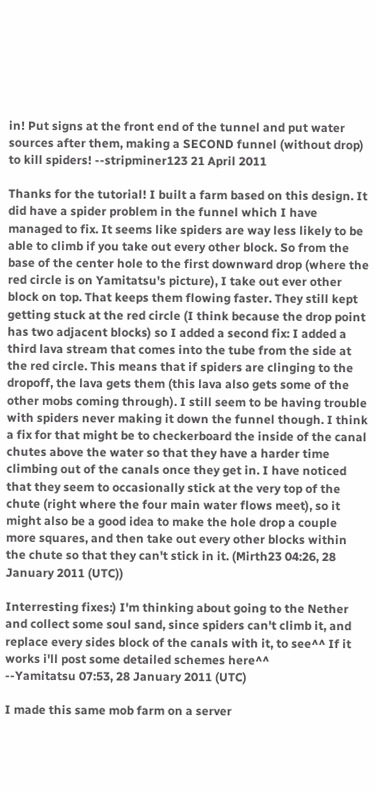in! Put signs at the front end of the tunnel and put water sources after them, making a SECOND funnel (without drop) to kill spiders! --stripminer123 21 April 2011

Thanks for the tutorial! I built a farm based on this design. It did have a spider problem in the funnel which I have managed to fix. It seems like spiders are way less likely to be able to climb if you take out every other block. So from the base of the center hole to the first downward drop (where the red circle is on Yamitatsu's picture), I take out ever other block on top. That keeps them flowing faster. They still kept getting stuck at the red circle (I think because the drop point has two adjacent blocks) so I added a second fix: I added a third lava stream that comes into the tube from the side at the red circle. This means that if spiders are clinging to the dropoff, the lava gets them (this lava also gets some of the other mobs coming through). I still seem to be having trouble with spiders never making it down the funnel though. I think a fix for that might be to checkerboard the inside of the canal chutes above the water so that they have a harder time climbing out of the canals once they get in. I have noticed that they seem to occasionally stick at the very top of the chute (right where the four main water flows meet), so it might also be a good idea to make the hole drop a couple more squares, and then take out every other blocks within the chute so that they can't stick in it. (Mirth23 04:26, 28 January 2011 (UTC))

Interresting fixes:) I'm thinking about going to the Nether and collect some soul sand, since spiders can't climb it, and replace every sides block of the canals with it, to see^^ If it works i'll post some detailed schemes here^^
--Yamitatsu 07:53, 28 January 2011 (UTC)

I made this same mob farm on a server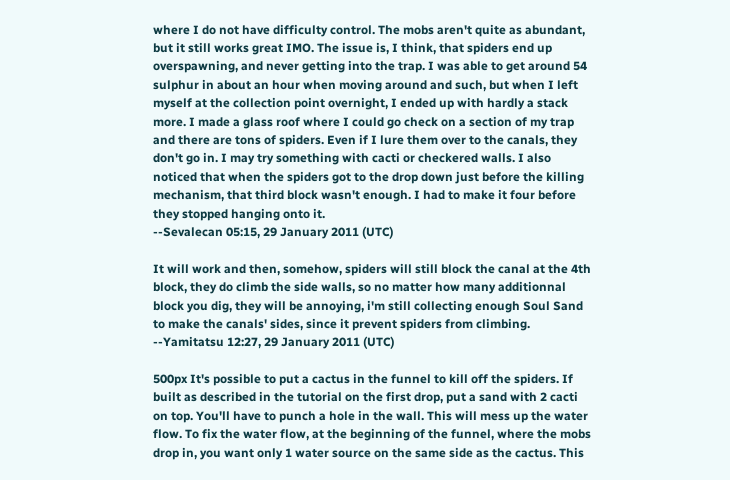where I do not have difficulty control. The mobs aren't quite as abundant, but it still works great IMO. The issue is, I think, that spiders end up overspawning, and never getting into the trap. I was able to get around 54 sulphur in about an hour when moving around and such, but when I left myself at the collection point overnight, I ended up with hardly a stack more. I made a glass roof where I could go check on a section of my trap and there are tons of spiders. Even if I lure them over to the canals, they don't go in. I may try something with cacti or checkered walls. I also noticed that when the spiders got to the drop down just before the killing mechanism, that third block wasn't enough. I had to make it four before they stopped hanging onto it.
--Sevalecan 05:15, 29 January 2011 (UTC)

It will work and then, somehow, spiders will still block the canal at the 4th block, they do climb the side walls, so no matter how many additionnal block you dig, they will be annoying, i'm still collecting enough Soul Sand to make the canals' sides, since it prevent spiders from climbing.
--Yamitatsu 12:27, 29 January 2011 (UTC)

500px It's possible to put a cactus in the funnel to kill off the spiders. If built as described in the tutorial on the first drop, put a sand with 2 cacti on top. You'll have to punch a hole in the wall. This will mess up the water flow. To fix the water flow, at the beginning of the funnel, where the mobs drop in, you want only 1 water source on the same side as the cactus. This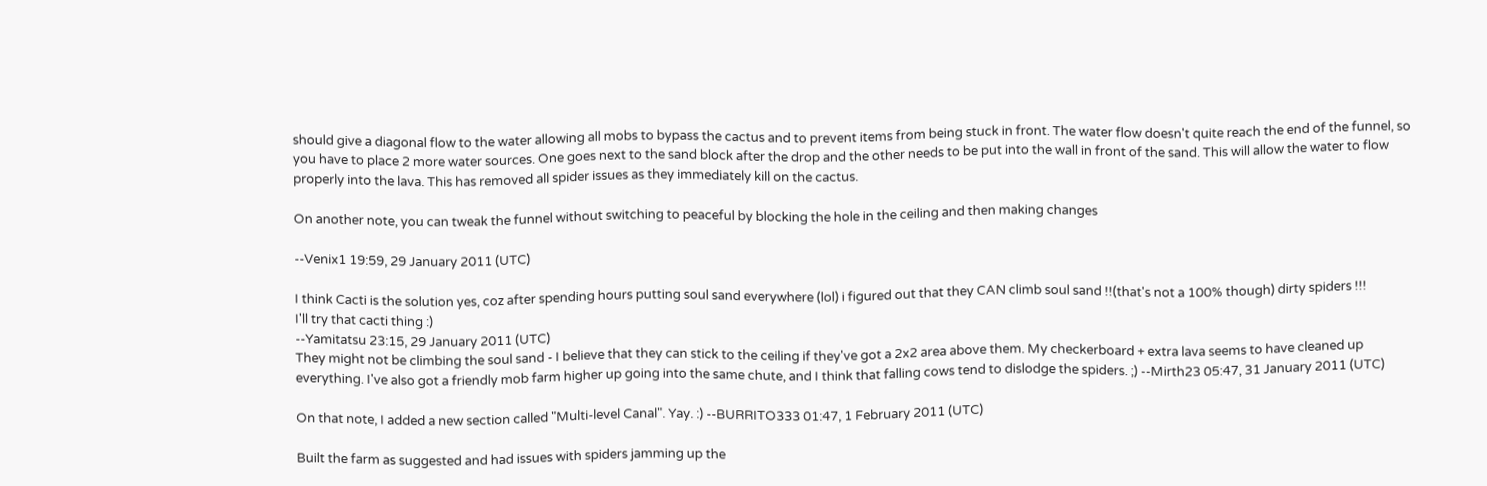should give a diagonal flow to the water allowing all mobs to bypass the cactus and to prevent items from being stuck in front. The water flow doesn't quite reach the end of the funnel, so you have to place 2 more water sources. One goes next to the sand block after the drop and the other needs to be put into the wall in front of the sand. This will allow the water to flow properly into the lava. This has removed all spider issues as they immediately kill on the cactus.

On another note, you can tweak the funnel without switching to peaceful by blocking the hole in the ceiling and then making changes

--Venix1 19:59, 29 January 2011 (UTC)

I think Cacti is the solution yes, coz after spending hours putting soul sand everywhere (lol) i figured out that they CAN climb soul sand !!(that's not a 100% though) dirty spiders !!!
I'll try that cacti thing :)
--Yamitatsu 23:15, 29 January 2011 (UTC)
They might not be climbing the soul sand - I believe that they can stick to the ceiling if they've got a 2x2 area above them. My checkerboard + extra lava seems to have cleaned up everything. I've also got a friendly mob farm higher up going into the same chute, and I think that falling cows tend to dislodge the spiders. ;) --Mirth23 05:47, 31 January 2011 (UTC)

On that note, I added a new section called "Multi-level Canal". Yay. :) --BURRITO333 01:47, 1 February 2011 (UTC)

Built the farm as suggested and had issues with spiders jamming up the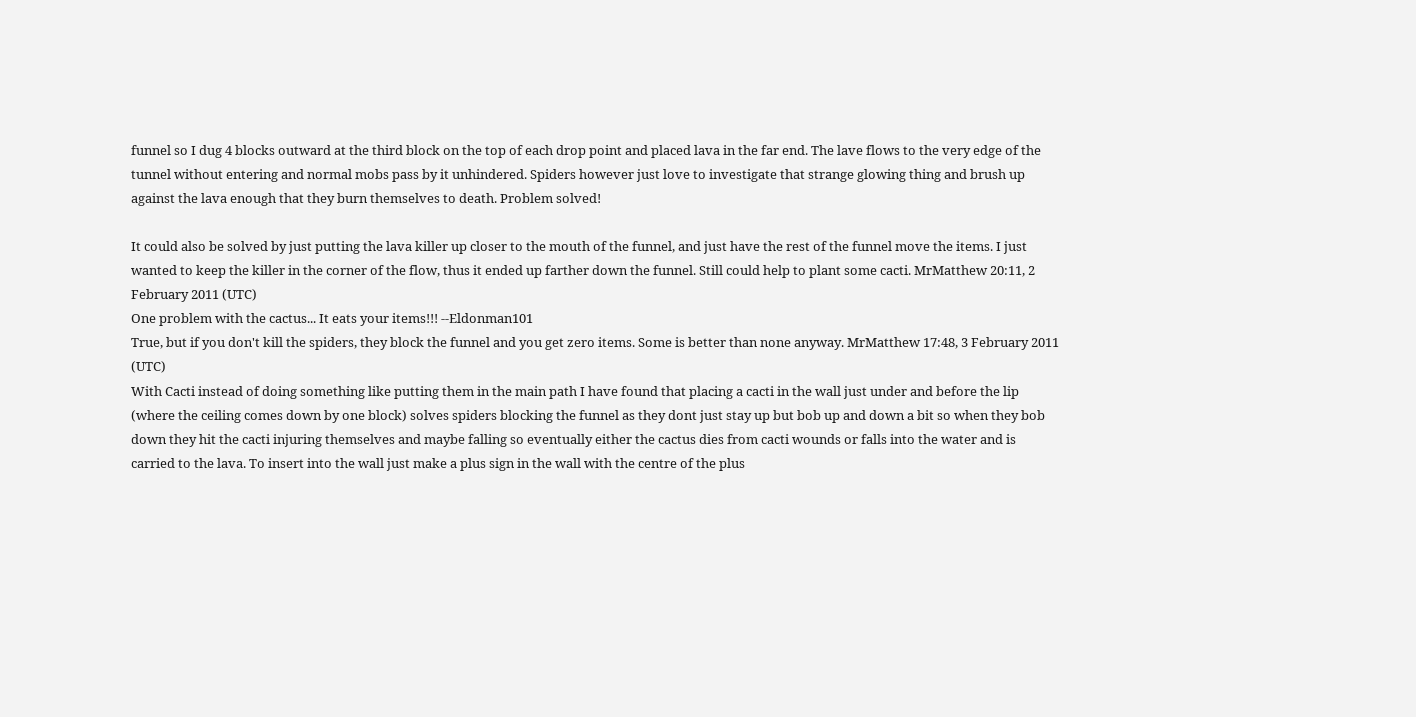funnel so I dug 4 blocks outward at the third block on the top of each drop point and placed lava in the far end. The lave flows to the very edge of the tunnel without entering and normal mobs pass by it unhindered. Spiders however just love to investigate that strange glowing thing and brush up against the lava enough that they burn themselves to death. Problem solved!

It could also be solved by just putting the lava killer up closer to the mouth of the funnel, and just have the rest of the funnel move the items. I just wanted to keep the killer in the corner of the flow, thus it ended up farther down the funnel. Still could help to plant some cacti. MrMatthew 20:11, 2 February 2011 (UTC)
One problem with the cactus... It eats your items!!! --Eldonman101
True, but if you don't kill the spiders, they block the funnel and you get zero items. Some is better than none anyway. MrMatthew 17:48, 3 February 2011 (UTC)
With Cacti instead of doing something like putting them in the main path I have found that placing a cacti in the wall just under and before the lip (where the ceiling comes down by one block) solves spiders blocking the funnel as they dont just stay up but bob up and down a bit so when they bob down they hit the cacti injuring themselves and maybe falling so eventually either the cactus dies from cacti wounds or falls into the water and is carried to the lava. To insert into the wall just make a plus sign in the wall with the centre of the plus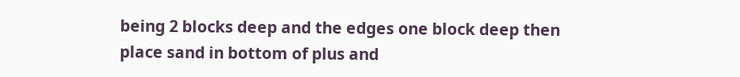being 2 blocks deep and the edges one block deep then place sand in bottom of plus and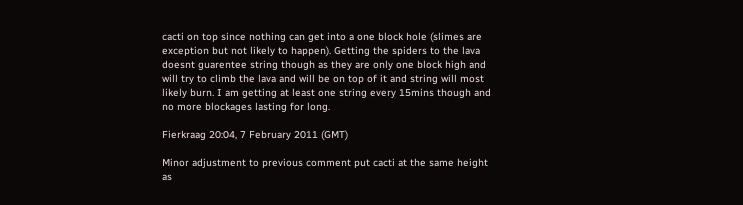cacti on top since nothing can get into a one block hole (slimes are exception but not likely to happen). Getting the spiders to the lava doesnt guarentee string though as they are only one block high and will try to climb the lava and will be on top of it and string will most likely burn. I am getting at least one string every 15mins though and no more blockages lasting for long.

Fierkraag 20:04, 7 February 2011 (GMT)

Minor adjustment to previous comment put cacti at the same height as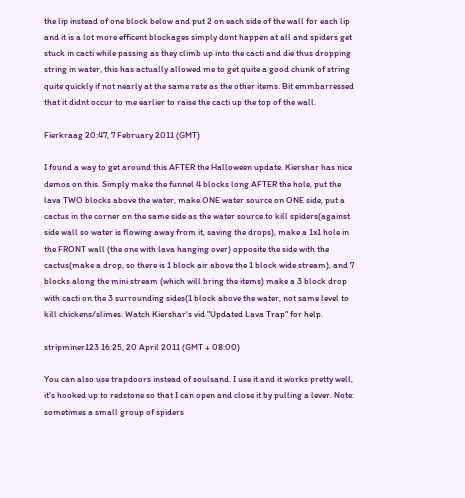the lip instead of one block below and put 2 on each side of the wall for each lip and it is a lot more efficent blockages simply dont happen at all and spiders get stuck in cacti while passing as they climb up into the cacti and die thus dropping string in water, this has actually allowed me to get quite a good chunk of string quite quickly if not nearly at the same rate as the other items. Bit emmbarressed that it didnt occur to me earlier to raise the cacti up the top of the wall.

Fierkraag 20:47, 7 February 2011 (GMT)

I found a way to get around this AFTER the Halloween update. Kiershar has nice demos on this. Simply make the funnel 4 blocks long AFTER the hole, put the lava TWO blocks above the water, make ONE water source on ONE side, put a cactus in the corner on the same side as the water source to kill spiders(against side wall so water is flowing away from it, saving the drops), make a 1x1 hole in the FRONT wall (the one with lava hanging over) opposite the side with the cactus(make a drop, so there is 1 block air above the 1 block wide stream), and 7 blocks along the mini stream (which will bring the items) make a 3 block drop with cacti on the 3 surrounding sides(1 block above the water, not same level to kill chickens/slimes. Watch Kiershar's vid "Updated Lava Trap" for help.

stripminer123 16:25, 20 April 2011 (GMT + 08:00)

You can also use trapdoors instead of soulsand. I use it and it works pretty well, it's hooked up to redstone so that I can open and close it by pulling a lever. Note: sometimes a small group of spiders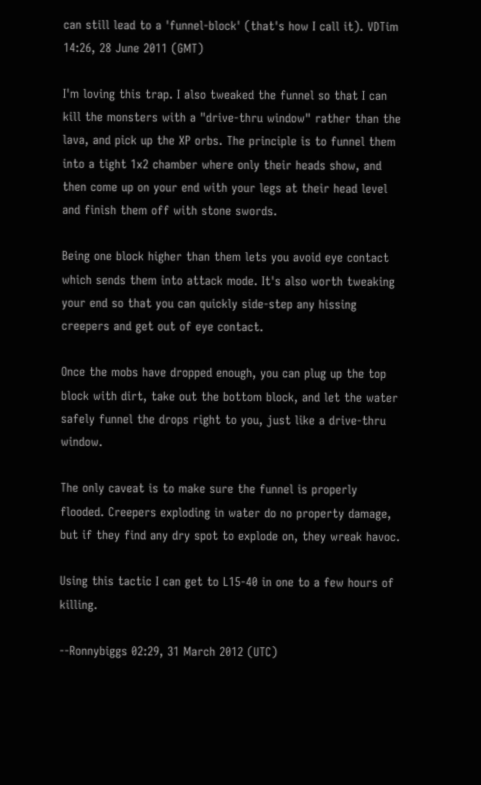can still lead to a 'funnel-block' (that's how I call it). VDTim 14:26, 28 June 2011 (GMT)

I'm loving this trap. I also tweaked the funnel so that I can kill the monsters with a "drive-thru window" rather than the lava, and pick up the XP orbs. The principle is to funnel them into a tight 1x2 chamber where only their heads show, and then come up on your end with your legs at their head level and finish them off with stone swords.

Being one block higher than them lets you avoid eye contact which sends them into attack mode. It's also worth tweaking your end so that you can quickly side-step any hissing creepers and get out of eye contact.

Once the mobs have dropped enough, you can plug up the top block with dirt, take out the bottom block, and let the water safely funnel the drops right to you, just like a drive-thru window.

The only caveat is to make sure the funnel is properly flooded. Creepers exploding in water do no property damage, but if they find any dry spot to explode on, they wreak havoc.

Using this tactic I can get to L15-40 in one to a few hours of killing.

--Ronnybiggs 02:29, 31 March 2012 (UTC)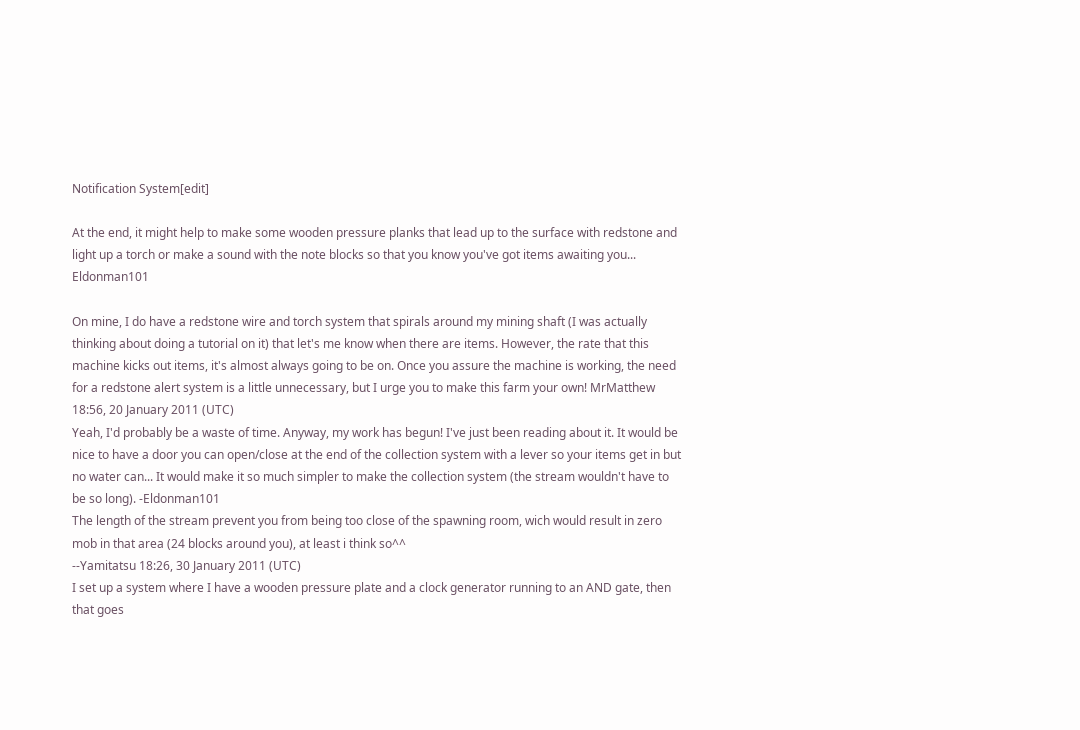Notification System[edit]

At the end, it might help to make some wooden pressure planks that lead up to the surface with redstone and light up a torch or make a sound with the note blocks so that you know you've got items awaiting you... Eldonman101

On mine, I do have a redstone wire and torch system that spirals around my mining shaft (I was actually thinking about doing a tutorial on it) that let's me know when there are items. However, the rate that this machine kicks out items, it's almost always going to be on. Once you assure the machine is working, the need for a redstone alert system is a little unnecessary, but I urge you to make this farm your own! MrMatthew 18:56, 20 January 2011 (UTC)
Yeah, I'd probably be a waste of time. Anyway, my work has begun! I've just been reading about it. It would be nice to have a door you can open/close at the end of the collection system with a lever so your items get in but no water can... It would make it so much simpler to make the collection system (the stream wouldn't have to be so long). -Eldonman101
The length of the stream prevent you from being too close of the spawning room, wich would result in zero mob in that area (24 blocks around you), at least i think so^^
--Yamitatsu 18:26, 30 January 2011 (UTC)
I set up a system where I have a wooden pressure plate and a clock generator running to an AND gate, then that goes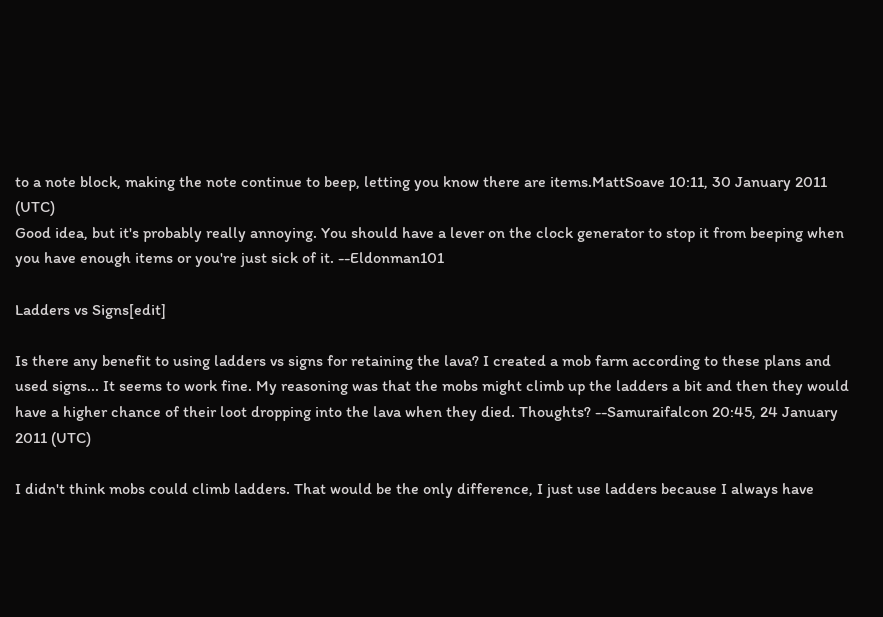to a note block, making the note continue to beep, letting you know there are items.MattSoave 10:11, 30 January 2011 (UTC)
Good idea, but it's probably really annoying. You should have a lever on the clock generator to stop it from beeping when you have enough items or you're just sick of it. --Eldonman101

Ladders vs Signs[edit]

Is there any benefit to using ladders vs signs for retaining the lava? I created a mob farm according to these plans and used signs... It seems to work fine. My reasoning was that the mobs might climb up the ladders a bit and then they would have a higher chance of their loot dropping into the lava when they died. Thoughts? --Samuraifalcon 20:45, 24 January 2011 (UTC)

I didn't think mobs could climb ladders. That would be the only difference, I just use ladders because I always have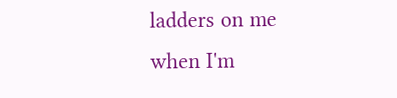ladders on me when I'm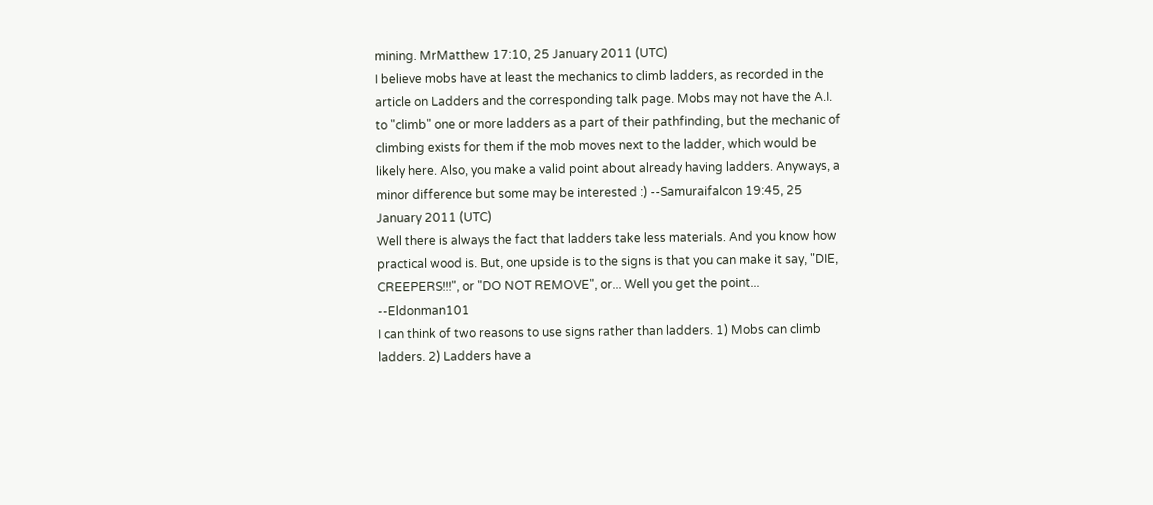mining. MrMatthew 17:10, 25 January 2011 (UTC)
I believe mobs have at least the mechanics to climb ladders, as recorded in the article on Ladders and the corresponding talk page. Mobs may not have the A.I. to "climb" one or more ladders as a part of their pathfinding, but the mechanic of climbing exists for them if the mob moves next to the ladder, which would be likely here. Also, you make a valid point about already having ladders. Anyways, a minor difference but some may be interested :) --Samuraifalcon 19:45, 25 January 2011 (UTC)
Well there is always the fact that ladders take less materials. And you know how practical wood is. But, one upside is to the signs is that you can make it say, "DIE, CREEPERS!!!", or "DO NOT REMOVE", or... Well you get the point... --Eldonman101
I can think of two reasons to use signs rather than ladders. 1) Mobs can climb ladders. 2) Ladders have a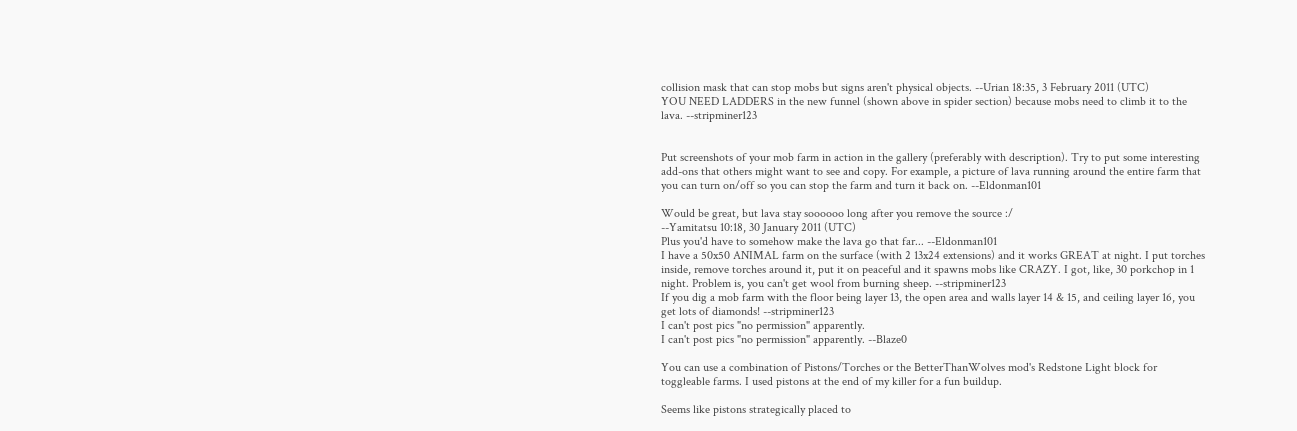collision mask that can stop mobs but signs aren't physical objects. --Urian 18:35, 3 February 2011 (UTC)
YOU NEED LADDERS in the new funnel (shown above in spider section) because mobs need to climb it to the lava. --stripminer123


Put screenshots of your mob farm in action in the gallery (preferably with description). Try to put some interesting add-ons that others might want to see and copy. For example, a picture of lava running around the entire farm that you can turn on/off so you can stop the farm and turn it back on. --Eldonman101

Would be great, but lava stay soooooo long after you remove the source :/
--Yamitatsu 10:18, 30 January 2011 (UTC)
Plus you'd have to somehow make the lava go that far... --Eldonman101
I have a 50x50 ANIMAL farm on the surface (with 2 13x24 extensions) and it works GREAT at night. I put torches inside, remove torches around it, put it on peaceful and it spawns mobs like CRAZY. I got, like, 30 porkchop in 1 night. Problem is, you can't get wool from burning sheep. --stripminer123
If you dig a mob farm with the floor being layer 13, the open area and walls layer 14 & 15, and ceiling layer 16, you get lots of diamonds! --stripminer123
I can't post pics "no permission" apparently.
I can't post pics "no permission" apparently. --Blaze0

You can use a combination of Pistons/Torches or the BetterThanWolves mod's Redstone Light block for toggleable farms. I used pistons at the end of my killer for a fun buildup.

Seems like pistons strategically placed to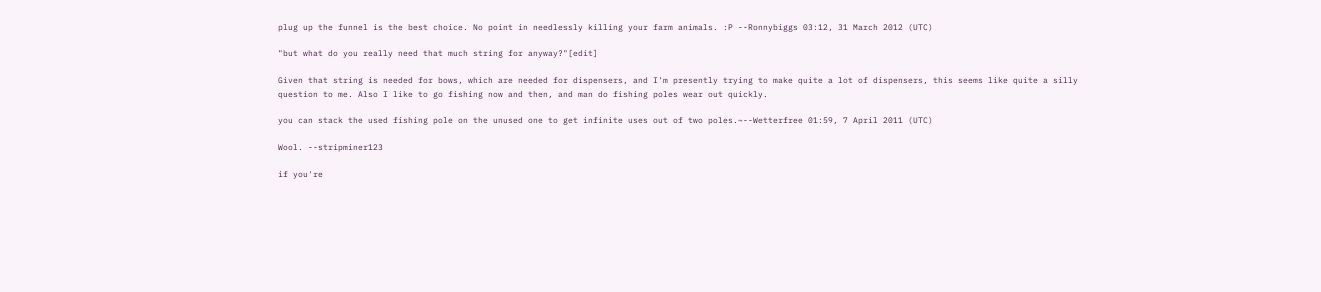plug up the funnel is the best choice. No point in needlessly killing your farm animals. :P --Ronnybiggs 03:12, 31 March 2012 (UTC)

"but what do you really need that much string for anyway?"[edit]

Given that string is needed for bows, which are needed for dispensers, and I'm presently trying to make quite a lot of dispensers, this seems like quite a silly question to me. Also I like to go fishing now and then, and man do fishing poles wear out quickly.

you can stack the used fishing pole on the unused one to get infinite uses out of two poles.~--Wetterfree 01:59, 7 April 2011 (UTC)

Wool. --stripminer123

if you're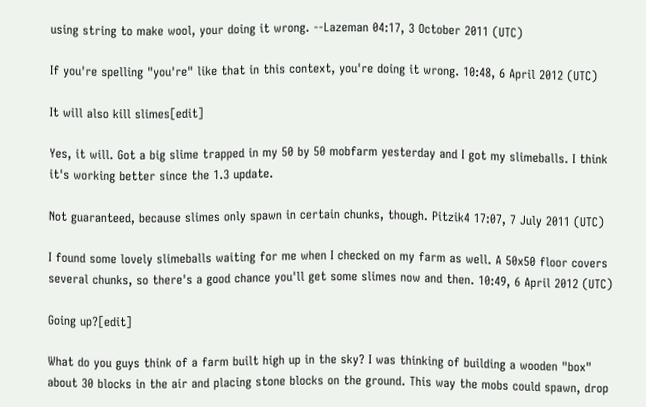using string to make wool, your doing it wrong. --Lazeman 04:17, 3 October 2011 (UTC)

If you're spelling "you're" like that in this context, you're doing it wrong. 10:48, 6 April 2012 (UTC)

It will also kill slimes[edit]

Yes, it will. Got a big slime trapped in my 50 by 50 mobfarm yesterday and I got my slimeballs. I think it's working better since the 1.3 update.

Not guaranteed, because slimes only spawn in certain chunks, though. Pitzik4 17:07, 7 July 2011 (UTC)

I found some lovely slimeballs waiting for me when I checked on my farm as well. A 50x50 floor covers several chunks, so there's a good chance you'll get some slimes now and then. 10:49, 6 April 2012 (UTC)

Going up?[edit]

What do you guys think of a farm built high up in the sky? I was thinking of building a wooden "box" about 30 blocks in the air and placing stone blocks on the ground. This way the mobs could spawn, drop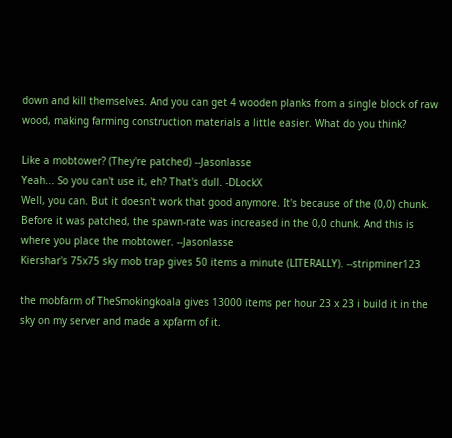down and kill themselves. And you can get 4 wooden planks from a single block of raw wood, making farming construction materials a little easier. What do you think?

Like a mobtower? (They're patched) --Jasonlasse
Yeah... So you can't use it, eh? That's dull. -DLockX
Well, you can. But it doesn't work that good anymore. It's because of the (0,0) chunk. Before it was patched, the spawn-rate was increased in the 0,0 chunk. And this is where you place the mobtower. --Jasonlasse
Kiershar's 75x75 sky mob trap gives 50 items a minute (LITERALLY). --stripminer123

the mobfarm of TheSmokingkoala gives 13000 items per hour 23 x 23 i build it in the sky on my server and made a xpfarm of it.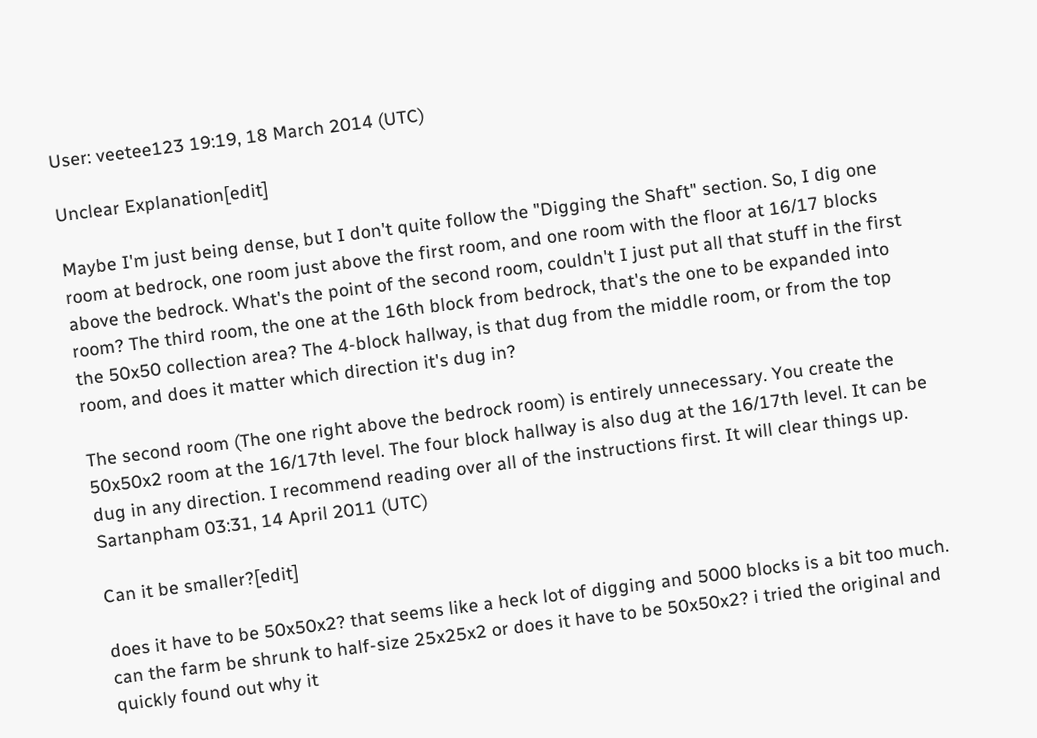User: veetee123 19:19, 18 March 2014 (UTC)

Unclear Explanation[edit]

Maybe I'm just being dense, but I don't quite follow the "Digging the Shaft" section. So, I dig one room at bedrock, one room just above the first room, and one room with the floor at 16/17 blocks above the bedrock. What's the point of the second room, couldn't I just put all that stuff in the first room? The third room, the one at the 16th block from bedrock, that's the one to be expanded into the 50x50 collection area? The 4-block hallway, is that dug from the middle room, or from the top room, and does it matter which direction it's dug in?

The second room (The one right above the bedrock room) is entirely unnecessary. You create the 50x50x2 room at the 16/17th level. The four block hallway is also dug at the 16/17th level. It can be dug in any direction. I recommend reading over all of the instructions first. It will clear things up. Sartanpham 03:31, 14 April 2011 (UTC)

Can it be smaller?[edit]

does it have to be 50x50x2? that seems like a heck lot of digging and 5000 blocks is a bit too much. can the farm be shrunk to half-size 25x25x2 or does it have to be 50x50x2? i tried the original and quickly found out why it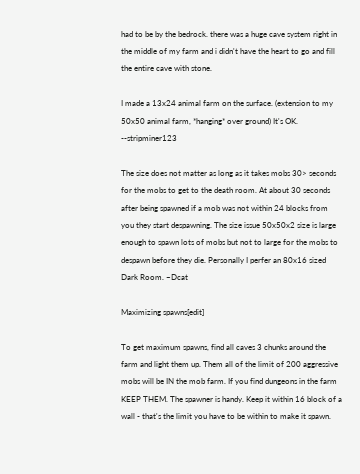had to be by the bedrock. there was a huge cave system right in the middle of my farm and i didn't have the heart to go and fill the entire cave with stone.

I made a 13x24 animal farm on the surface. (extension to my 50x50 animal farm, *hanging* over ground) It's OK. --stripminer123

The size does not matter as long as it takes mobs 30> seconds for the mobs to get to the death room. At about 30 seconds after being spawned if a mob was not within 24 blocks from you they start despawning. The size issue 50x50x2 size is large enough to spawn lots of mobs but not to large for the mobs to despawn before they die. Personally I perfer an 80x16 sized Dark Room. ~Dcat

Maximizing spawns[edit]

To get maximum spawns, find all caves 3 chunks around the farm and light them up. Them all of the limit of 200 aggressive mobs will be IN the mob farm. If you find dungeons in the farm KEEP THEM. The spawner is handy. Keep it within 16 block of a wall - that's the limit you have to be within to make it spawn.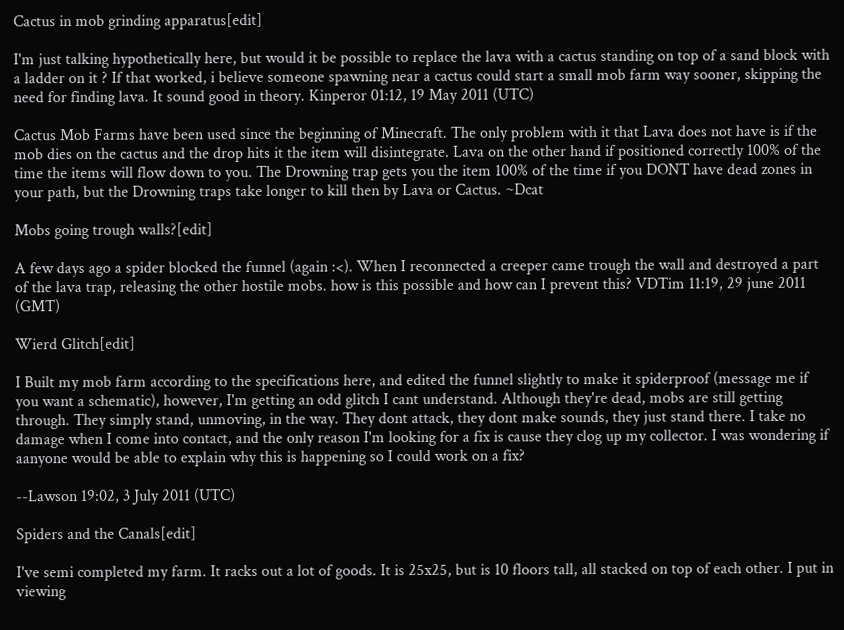Cactus in mob grinding apparatus[edit]

I'm just talking hypothetically here, but would it be possible to replace the lava with a cactus standing on top of a sand block with a ladder on it ? If that worked, i believe someone spawning near a cactus could start a small mob farm way sooner, skipping the need for finding lava. It sound good in theory. Kinperor 01:12, 19 May 2011 (UTC)

Cactus Mob Farms have been used since the beginning of Minecraft. The only problem with it that Lava does not have is if the mob dies on the cactus and the drop hits it the item will disintegrate. Lava on the other hand if positioned correctly 100% of the time the items will flow down to you. The Drowning trap gets you the item 100% of the time if you DONT have dead zones in your path, but the Drowning traps take longer to kill then by Lava or Cactus. ~Dcat

Mobs going trough walls?[edit]

A few days ago a spider blocked the funnel (again :<). When I reconnected a creeper came trough the wall and destroyed a part of the lava trap, releasing the other hostile mobs. how is this possible and how can I prevent this? VDTim 11:19, 29 june 2011 (GMT)

Wierd Glitch[edit]

I Built my mob farm according to the specifications here, and edited the funnel slightly to make it spiderproof (message me if you want a schematic), however, I'm getting an odd glitch I cant understand. Although they're dead, mobs are still getting through. They simply stand, unmoving, in the way. They dont attack, they dont make sounds, they just stand there. I take no damage when I come into contact, and the only reason I'm looking for a fix is cause they clog up my collector. I was wondering if aanyone would be able to explain why this is happening so I could work on a fix?

--Lawson 19:02, 3 July 2011 (UTC)

Spiders and the Canals[edit]

I've semi completed my farm. It racks out a lot of goods. It is 25x25, but is 10 floors tall, all stacked on top of each other. I put in viewing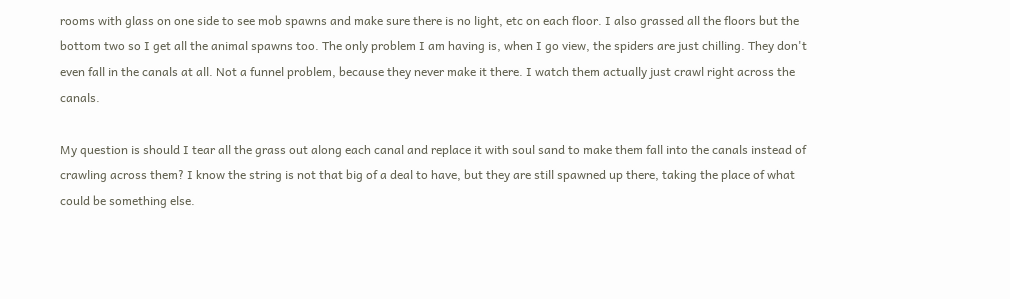rooms with glass on one side to see mob spawns and make sure there is no light, etc on each floor. I also grassed all the floors but the bottom two so I get all the animal spawns too. The only problem I am having is, when I go view, the spiders are just chilling. They don't even fall in the canals at all. Not a funnel problem, because they never make it there. I watch them actually just crawl right across the canals.

My question is should I tear all the grass out along each canal and replace it with soul sand to make them fall into the canals instead of crawling across them? I know the string is not that big of a deal to have, but they are still spawned up there, taking the place of what could be something else.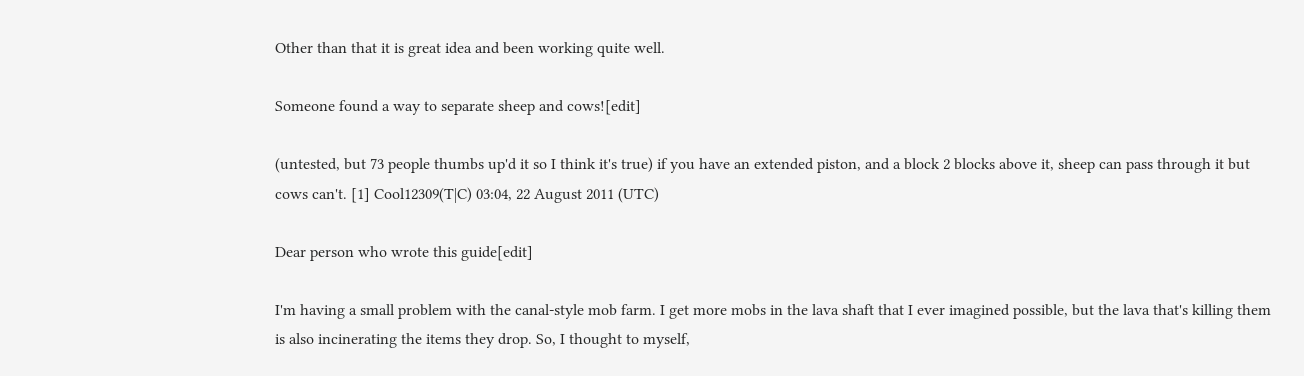Other than that it is great idea and been working quite well.

Someone found a way to separate sheep and cows![edit]

(untested, but 73 people thumbs up'd it so I think it's true) if you have an extended piston, and a block 2 blocks above it, sheep can pass through it but cows can't. [1] Cool12309(T|C) 03:04, 22 August 2011 (UTC)

Dear person who wrote this guide[edit]

I'm having a small problem with the canal-style mob farm. I get more mobs in the lava shaft that I ever imagined possible, but the lava that's killing them is also incinerating the items they drop. So, I thought to myself,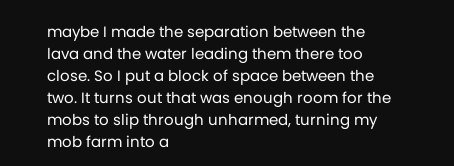maybe I made the separation between the lava and the water leading them there too close. So I put a block of space between the two. It turns out that was enough room for the mobs to slip through unharmed, turning my mob farm into a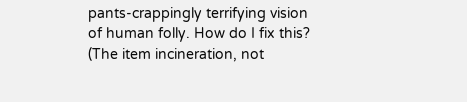pants-crappingly terrifying vision of human folly. How do I fix this? (The item incineration, not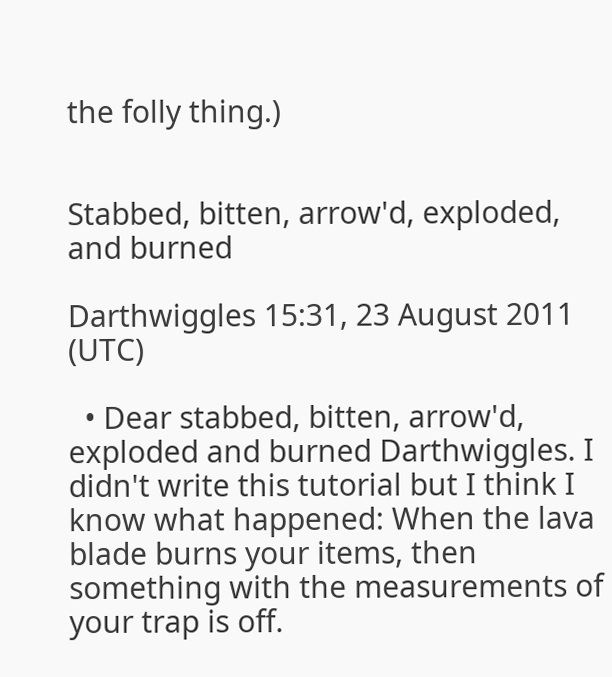the folly thing.)


Stabbed, bitten, arrow'd, exploded, and burned

Darthwiggles 15:31, 23 August 2011 (UTC)

  • Dear stabbed, bitten, arrow'd, exploded and burned Darthwiggles. I didn't write this tutorial but I think I know what happened: When the lava blade burns your items, then something with the measurements of your trap is off.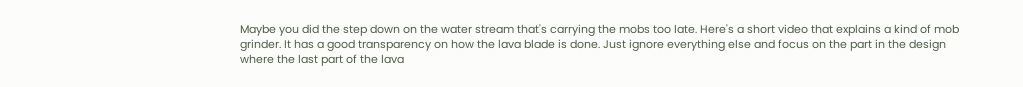Maybe you did the step down on the water stream that's carrying the mobs too late. Here's a short video that explains a kind of mob grinder. It has a good transparency on how the lava blade is done. Just ignore everything else and focus on the part in the design where the last part of the lava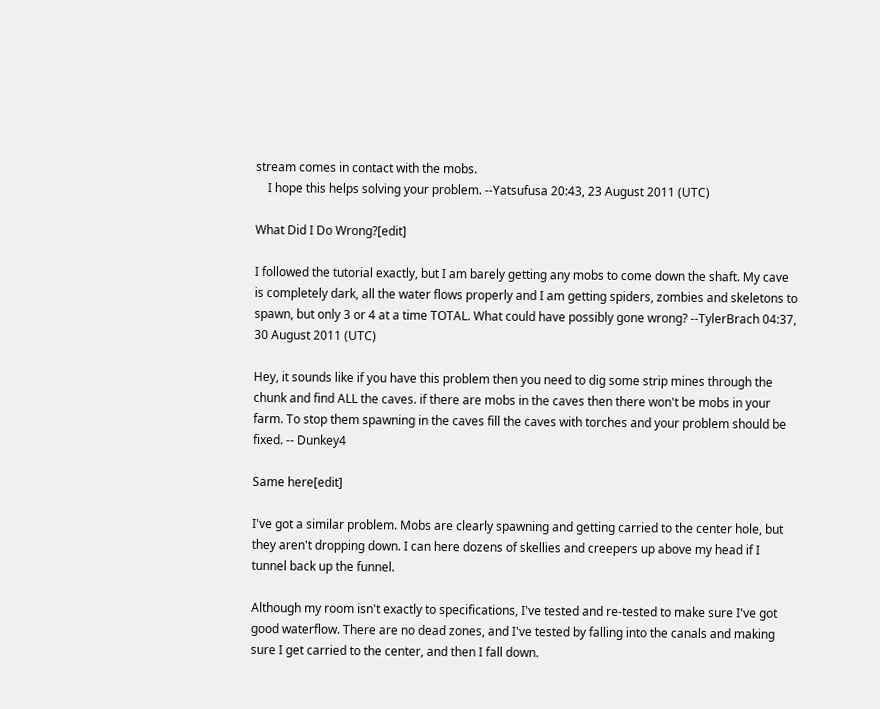stream comes in contact with the mobs.
    I hope this helps solving your problem. --Yatsufusa 20:43, 23 August 2011 (UTC)

What Did I Do Wrong?[edit]

I followed the tutorial exactly, but I am barely getting any mobs to come down the shaft. My cave is completely dark, all the water flows properly and I am getting spiders, zombies and skeletons to spawn, but only 3 or 4 at a time TOTAL. What could have possibly gone wrong? --TylerBrach 04:37, 30 August 2011 (UTC)

Hey, it sounds like if you have this problem then you need to dig some strip mines through the chunk and find ALL the caves. if there are mobs in the caves then there won't be mobs in your farm. To stop them spawning in the caves fill the caves with torches and your problem should be fixed. -- Dunkey4

Same here[edit]

I've got a similar problem. Mobs are clearly spawning and getting carried to the center hole, but they aren't dropping down. I can here dozens of skellies and creepers up above my head if I tunnel back up the funnel.

Although my room isn't exactly to specifications, I've tested and re-tested to make sure I've got good waterflow. There are no dead zones, and I've tested by falling into the canals and making sure I get carried to the center, and then I fall down.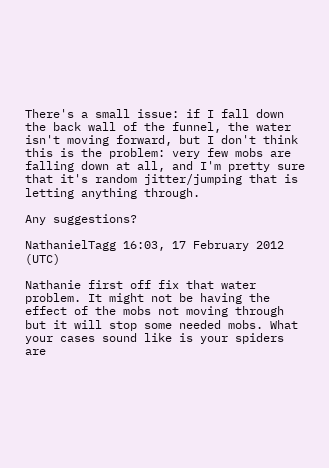There's a small issue: if I fall down the back wall of the funnel, the water isn't moving forward, but I don't think this is the problem: very few mobs are falling down at all, and I'm pretty sure that it's random jitter/jumping that is letting anything through.

Any suggestions?

NathanielTagg 16:03, 17 February 2012 (UTC)

Nathanie first off fix that water problem. It might not be having the effect of the mobs not moving through but it will stop some needed mobs. What your cases sound like is your spiders are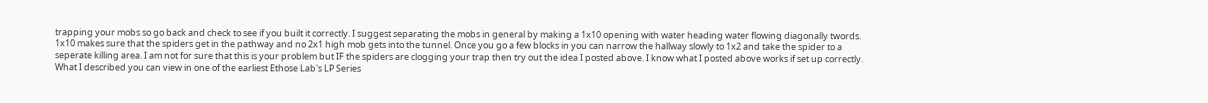trapping your mobs so go back and check to see if you built it correctly. I suggest separating the mobs in general by making a 1x10 opening with water heading water flowing diagonally twords. 1x10 makes sure that the spiders get in the pathway and no 2x1 high mob gets into the tunnel. Once you go a few blocks in you can narrow the hallway slowly to 1x2 and take the spider to a seperate killing area. I am not for sure that this is your problem but IF the spiders are clogging your trap then try out the idea I posted above. I know what I posted above works if set up correctly. What I described you can view in one of the earliest Ethose Lab's LP Series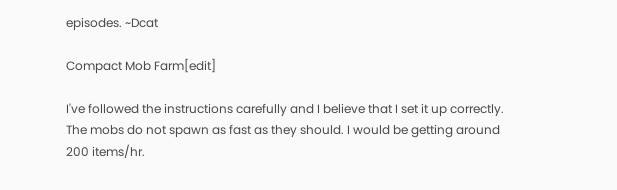episodes. ~Dcat

Compact Mob Farm[edit]

I've followed the instructions carefully and I believe that I set it up correctly. The mobs do not spawn as fast as they should. I would be getting around 200 items/hr.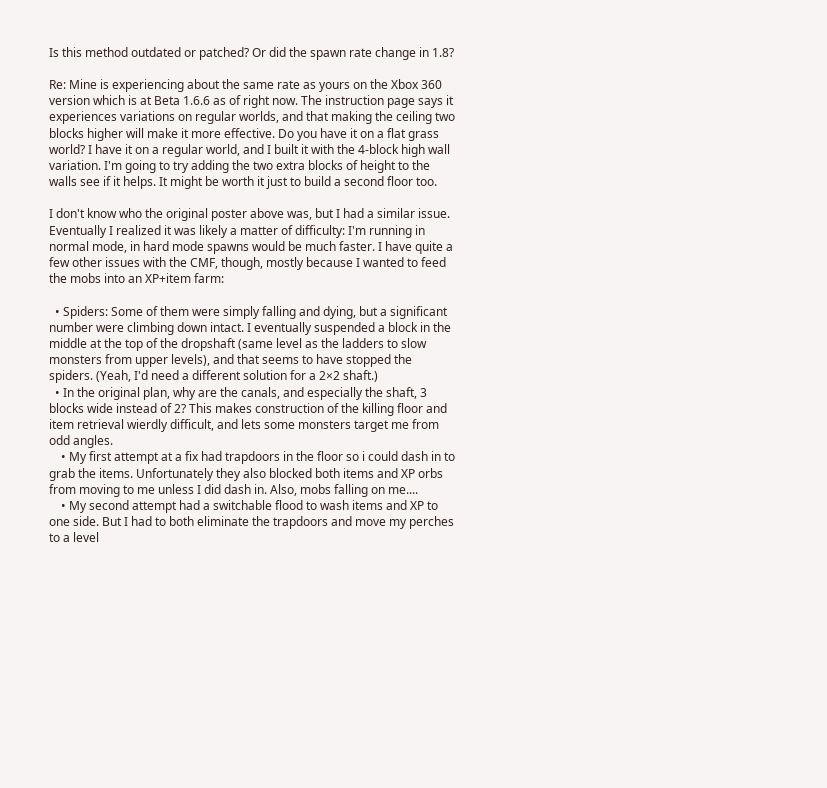Is this method outdated or patched? Or did the spawn rate change in 1.8?

Re: Mine is experiencing about the same rate as yours on the Xbox 360 version which is at Beta 1.6.6 as of right now. The instruction page says it experiences variations on regular worlds, and that making the ceiling two blocks higher will make it more effective. Do you have it on a flat grass world? I have it on a regular world, and I built it with the 4-block high wall variation. I'm going to try adding the two extra blocks of height to the walls see if it helps. It might be worth it just to build a second floor too.

I don't know who the original poster above was, but I had a similar issue. Eventually I realized it was likely a matter of difficulty: I'm running in normal mode, in hard mode spawns would be much faster. I have quite a few other issues with the CMF, though, mostly because I wanted to feed the mobs into an XP+item farm:

  • Spiders: Some of them were simply falling and dying, but a significant number were climbing down intact. I eventually suspended a block in the middle at the top of the dropshaft (same level as the ladders to slow monsters from upper levels), and that seems to have stopped the spiders. (Yeah, I'd need a different solution for a 2×2 shaft.)
  • In the original plan, why are the canals, and especially the shaft, 3 blocks wide instead of 2? This makes construction of the killing floor and item retrieval wierdly difficult, and lets some monsters target me from odd angles.
    • My first attempt at a fix had trapdoors in the floor so i could dash in to grab the items. Unfortunately they also blocked both items and XP orbs from moving to me unless I did dash in. Also, mobs falling on me....
    • My second attempt had a switchable flood to wash items and XP to one side. But I had to both eliminate the trapdoors and move my perches to a level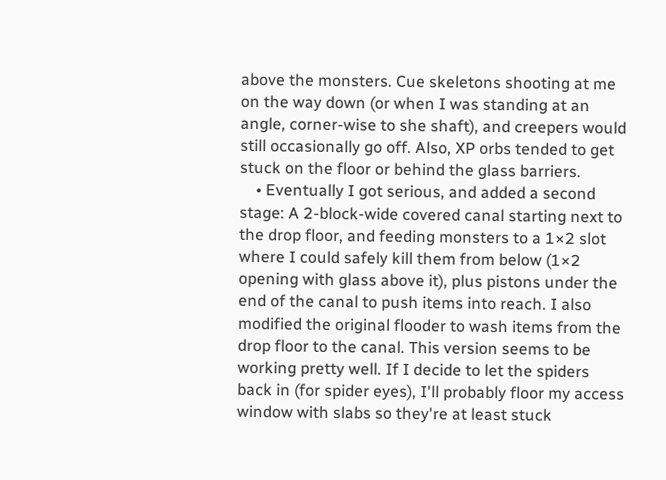above the monsters. Cue skeletons shooting at me on the way down (or when I was standing at an angle, corner-wise to she shaft), and creepers would still occasionally go off. Also, XP orbs tended to get stuck on the floor or behind the glass barriers.
    • Eventually I got serious, and added a second stage: A 2-block-wide covered canal starting next to the drop floor, and feeding monsters to a 1×2 slot where I could safely kill them from below (1×2 opening with glass above it), plus pistons under the end of the canal to push items into reach. I also modified the original flooder to wash items from the drop floor to the canal. This version seems to be working pretty well. If I decide to let the spiders back in (for spider eyes), I'll probably floor my access window with slabs so they're at least stuck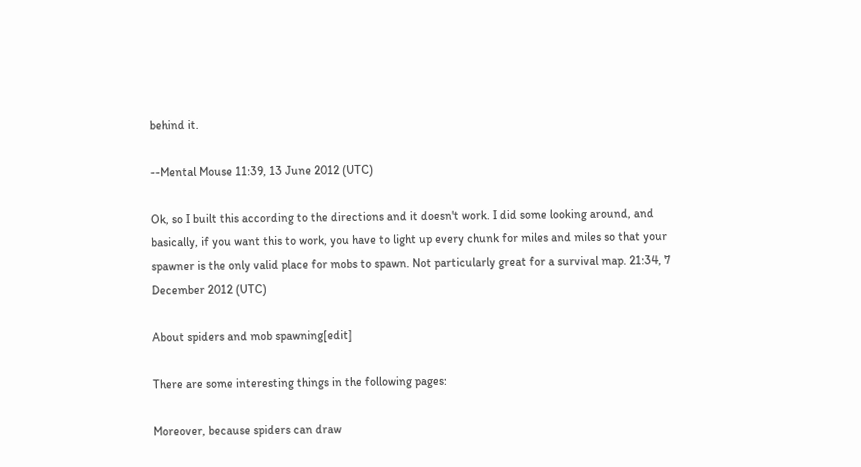behind it.

--Mental Mouse 11:39, 13 June 2012 (UTC)

Ok, so I built this according to the directions and it doesn't work. I did some looking around, and basically, if you want this to work, you have to light up every chunk for miles and miles so that your spawner is the only valid place for mobs to spawn. Not particularly great for a survival map. 21:34, 7 December 2012 (UTC)

About spiders and mob spawning[edit]

There are some interesting things in the following pages:

Moreover, because spiders can draw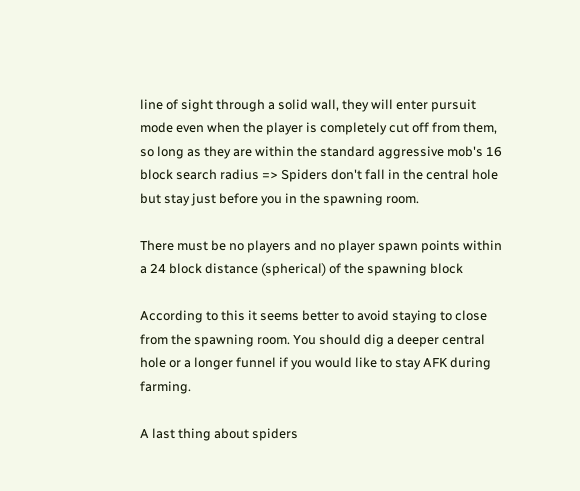line of sight through a solid wall, they will enter pursuit mode even when the player is completely cut off from them, so long as they are within the standard aggressive mob's 16 block search radius => Spiders don't fall in the central hole but stay just before you in the spawning room.

There must be no players and no player spawn points within a 24 block distance (spherical) of the spawning block

According to this it seems better to avoid staying to close from the spawning room. You should dig a deeper central hole or a longer funnel if you would like to stay AFK during farming.

A last thing about spiders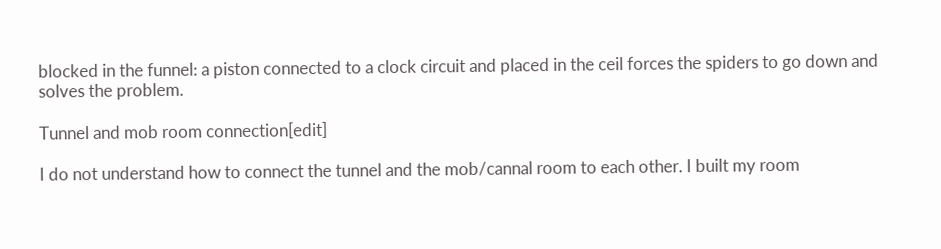blocked in the funnel: a piston connected to a clock circuit and placed in the ceil forces the spiders to go down and solves the problem.

Tunnel and mob room connection[edit]

I do not understand how to connect the tunnel and the mob/cannal room to each other. I built my room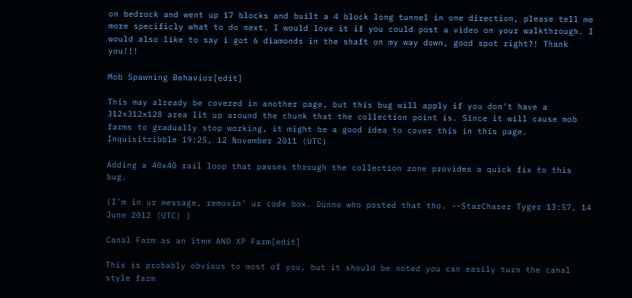on bedrock and went up 17 blocks and built a 4 block long tunnel in one direction, please tell me more specificly what to do next. I would love it if you could post a video on your walkthrough. I would also like to say i got 6 diamonds in the shaft on my way down, good spot right?! Thank you!!!

Mob Spawning Behavior[edit]

This may already be covered in another page, but this bug will apply if you don't have a 312x312x128 area lit up around the chunk that the collection point is. Since it will cause mob farms to gradually stop working, it might be a good idea to cover this in this page. Inquisitribble 19:25, 12 November 2011 (UTC)

Adding a 40x40 rail loop that passes through the collection zone provides a quick fix to this bug.

(I'm in ur message, removin' ur code box. Dunno who posted that tho. --StarChaser Tyger 13:57, 14 June 2012 (UTC) )

Canal Farm as an item AND XP Farm[edit]

This is probably obvious to most of you, but it should be noted you can easily turn the canal style farm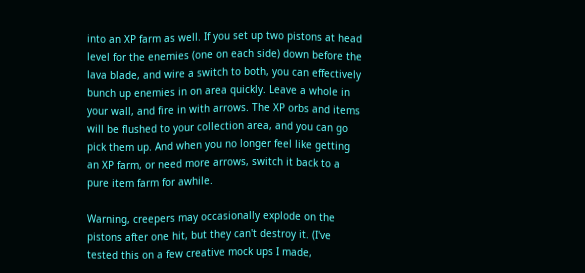into an XP farm as well. If you set up two pistons at head level for the enemies (one on each side) down before the lava blade, and wire a switch to both, you can effectively bunch up enemies in on area quickly. Leave a whole in your wall, and fire in with arrows. The XP orbs and items will be flushed to your collection area, and you can go pick them up. And when you no longer feel like getting an XP farm, or need more arrows, switch it back to a pure item farm for awhile.

Warning, creepers may occasionally explode on the pistons after one hit, but they can't destroy it. (I've tested this on a few creative mock ups I made,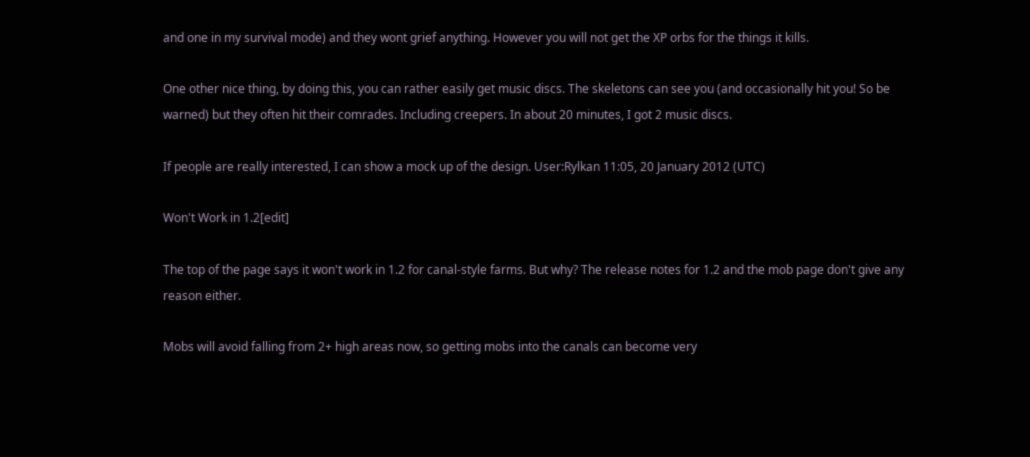and one in my survival mode) and they wont grief anything. However you will not get the XP orbs for the things it kills.

One other nice thing, by doing this, you can rather easily get music discs. The skeletons can see you (and occasionally hit you! So be warned) but they often hit their comrades. Including creepers. In about 20 minutes, I got 2 music discs.

If people are really interested, I can show a mock up of the design. User:Rylkan 11:05, 20 January 2012 (UTC)

Won't Work in 1.2[edit]

The top of the page says it won't work in 1.2 for canal-style farms. But why? The release notes for 1.2 and the mob page don't give any reason either.

Mobs will avoid falling from 2+ high areas now, so getting mobs into the canals can become very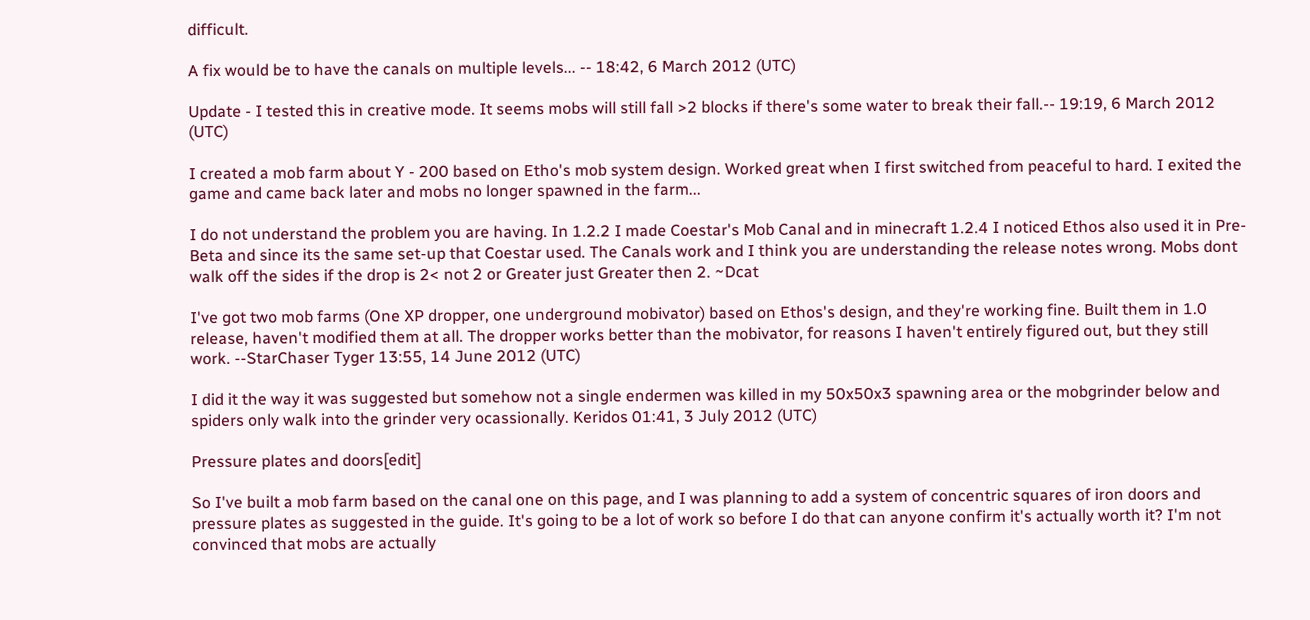difficult.

A fix would be to have the canals on multiple levels... -- 18:42, 6 March 2012 (UTC)

Update - I tested this in creative mode. It seems mobs will still fall >2 blocks if there's some water to break their fall.-- 19:19, 6 March 2012 (UTC)

I created a mob farm about Y - 200 based on Etho's mob system design. Worked great when I first switched from peaceful to hard. I exited the game and came back later and mobs no longer spawned in the farm...

I do not understand the problem you are having. In 1.2.2 I made Coestar's Mob Canal and in minecraft 1.2.4 I noticed Ethos also used it in Pre-Beta and since its the same set-up that Coestar used. The Canals work and I think you are understanding the release notes wrong. Mobs dont walk off the sides if the drop is 2< not 2 or Greater just Greater then 2. ~Dcat

I've got two mob farms (One XP dropper, one underground mobivator) based on Ethos's design, and they're working fine. Built them in 1.0 release, haven't modified them at all. The dropper works better than the mobivator, for reasons I haven't entirely figured out, but they still work. --StarChaser Tyger 13:55, 14 June 2012 (UTC)

I did it the way it was suggested but somehow not a single endermen was killed in my 50x50x3 spawning area or the mobgrinder below and spiders only walk into the grinder very ocassionally. Keridos 01:41, 3 July 2012 (UTC)

Pressure plates and doors[edit]

So I've built a mob farm based on the canal one on this page, and I was planning to add a system of concentric squares of iron doors and pressure plates as suggested in the guide. It's going to be a lot of work so before I do that can anyone confirm it's actually worth it? I'm not convinced that mobs are actually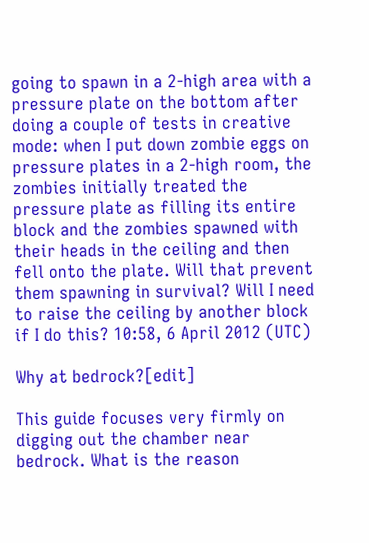going to spawn in a 2-high area with a pressure plate on the bottom after doing a couple of tests in creative mode: when I put down zombie eggs on pressure plates in a 2-high room, the zombies initially treated the pressure plate as filling its entire block and the zombies spawned with their heads in the ceiling and then fell onto the plate. Will that prevent them spawning in survival? Will I need to raise the ceiling by another block if I do this? 10:58, 6 April 2012 (UTC)

Why at bedrock?[edit]

This guide focuses very firmly on digging out the chamber near bedrock. What is the reason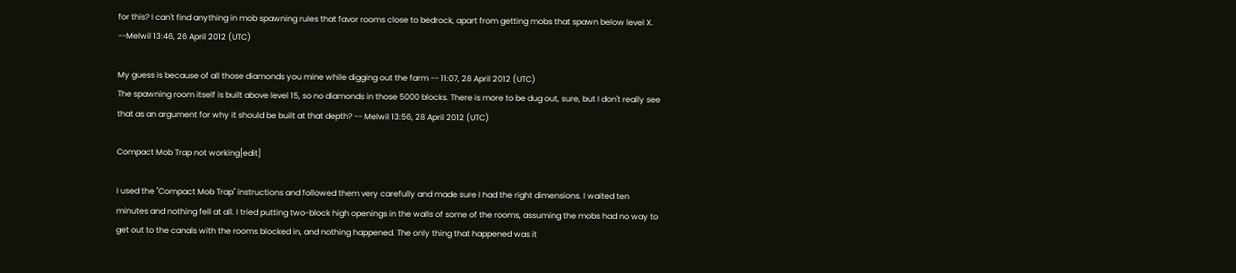for this? I can't find anything in mob spawning rules that favor rooms close to bedrock, apart from getting mobs that spawn below level X. --Melwil 13:46, 26 April 2012 (UTC)

My guess is because of all those diamonds you mine while digging out the farm -- 11:07, 28 April 2012 (UTC)
The spawning room itself is built above level 15, so no diamonds in those 5000 blocks. There is more to be dug out, sure, but I don't really see that as an argument for why it should be built at that depth? -- Melwil 13:56, 28 April 2012 (UTC)

Compact Mob Trap not working[edit]

I used the "Compact Mob Trap" instructions and followed them very carefully and made sure I had the right dimensions. I waited ten minutes and nothing fell at all. I tried putting two-block high openings in the walls of some of the rooms, assuming the mobs had no way to get out to the canals with the rooms blocked in, and nothing happened. The only thing that happened was it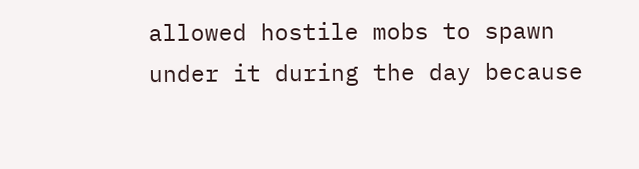allowed hostile mobs to spawn under it during the day because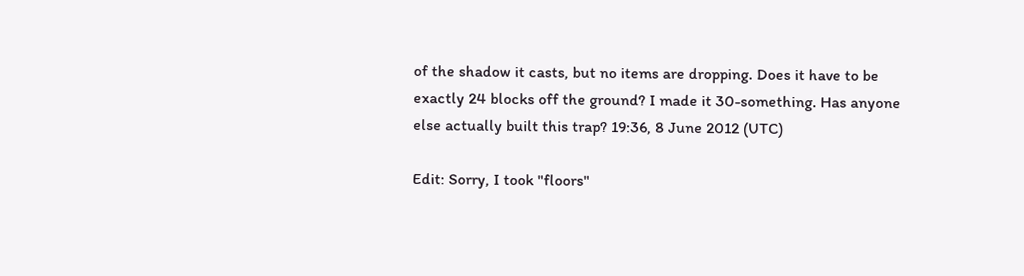of the shadow it casts, but no items are dropping. Does it have to be exactly 24 blocks off the ground? I made it 30-something. Has anyone else actually built this trap? 19:36, 8 June 2012 (UTC)

Edit: Sorry, I took "floors"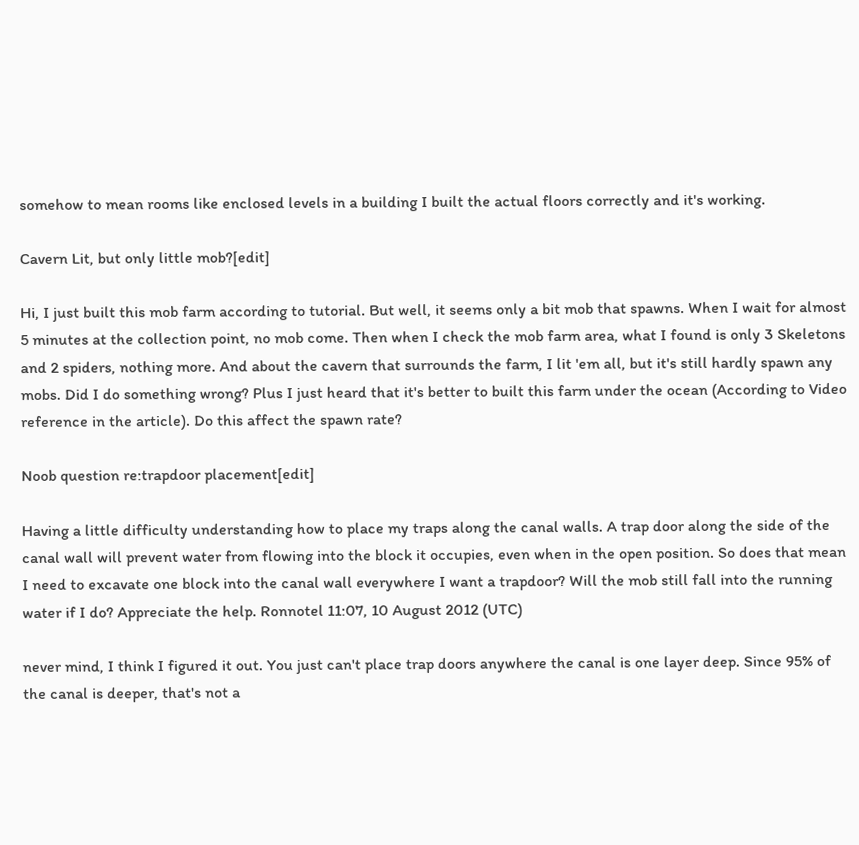somehow to mean rooms like enclosed levels in a building I built the actual floors correctly and it's working.

Cavern Lit, but only little mob?[edit]

Hi, I just built this mob farm according to tutorial. But well, it seems only a bit mob that spawns. When I wait for almost 5 minutes at the collection point, no mob come. Then when I check the mob farm area, what I found is only 3 Skeletons and 2 spiders, nothing more. And about the cavern that surrounds the farm, I lit 'em all, but it's still hardly spawn any mobs. Did I do something wrong? Plus I just heard that it's better to built this farm under the ocean (According to Video reference in the article). Do this affect the spawn rate?

Noob question re:trapdoor placement[edit]

Having a little difficulty understanding how to place my traps along the canal walls. A trap door along the side of the canal wall will prevent water from flowing into the block it occupies, even when in the open position. So does that mean I need to excavate one block into the canal wall everywhere I want a trapdoor? Will the mob still fall into the running water if I do? Appreciate the help. Ronnotel 11:07, 10 August 2012 (UTC)

never mind, I think I figured it out. You just can't place trap doors anywhere the canal is one layer deep. Since 95% of the canal is deeper, that's not a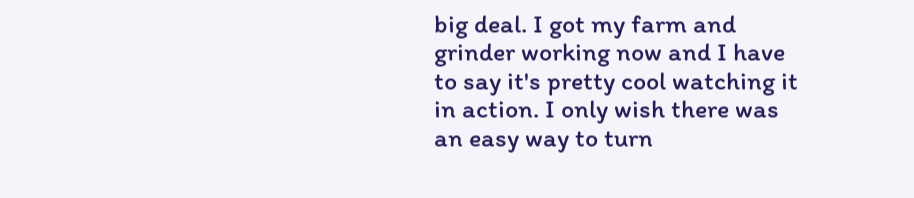big deal. I got my farm and grinder working now and I have to say it's pretty cool watching it in action. I only wish there was an easy way to turn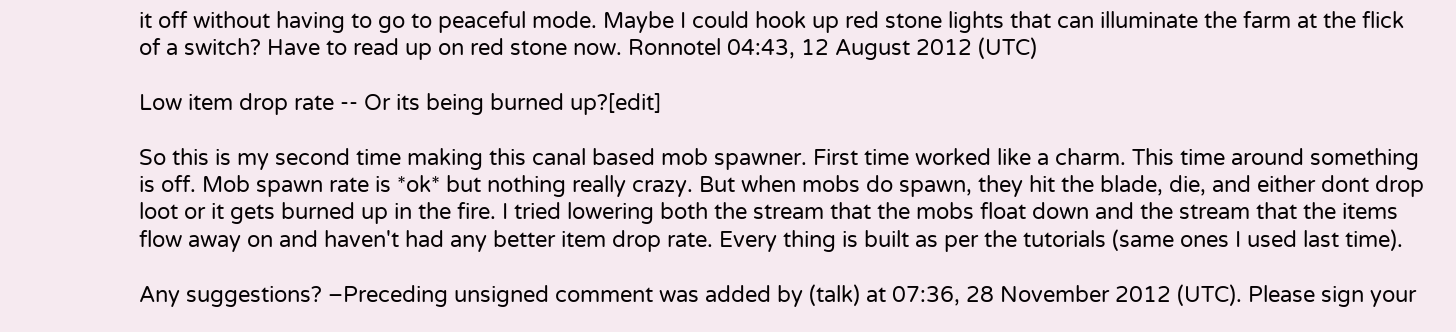it off without having to go to peaceful mode. Maybe I could hook up red stone lights that can illuminate the farm at the flick of a switch? Have to read up on red stone now. Ronnotel 04:43, 12 August 2012 (UTC)

Low item drop rate -- Or its being burned up?[edit]

So this is my second time making this canal based mob spawner. First time worked like a charm. This time around something is off. Mob spawn rate is *ok* but nothing really crazy. But when mobs do spawn, they hit the blade, die, and either dont drop loot or it gets burned up in the fire. I tried lowering both the stream that the mobs float down and the stream that the items flow away on and haven't had any better item drop rate. Every thing is built as per the tutorials (same ones I used last time).

Any suggestions? –Preceding unsigned comment was added by (talk) at 07:36, 28 November 2012 (UTC). Please sign your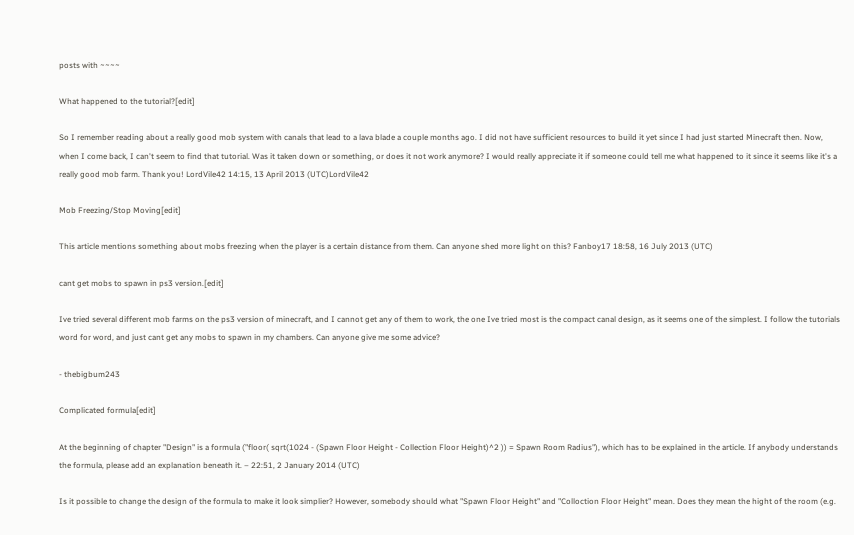posts with ~~~~

What happened to the tutorial?[edit]

So I remember reading about a really good mob system with canals that lead to a lava blade a couple months ago. I did not have sufficient resources to build it yet since I had just started Minecraft then. Now, when I come back, I can't seem to find that tutorial. Was it taken down or something, or does it not work anymore? I would really appreciate it if someone could tell me what happened to it since it seems like it's a really good mob farm. Thank you! LordVile42 14:15, 13 April 2013 (UTC)LordVile42

Mob Freezing/Stop Moving[edit]

This article mentions something about mobs freezing when the player is a certain distance from them. Can anyone shed more light on this? Fanboy17 18:58, 16 July 2013 (UTC)

cant get mobs to spawn in ps3 version.[edit]

Ive tried several different mob farms on the ps3 version of minecraft, and I cannot get any of them to work, the one Ive tried most is the compact canal design, as it seems one of the simplest. I follow the tutorials word for word, and just cant get any mobs to spawn in my chambers. Can anyone give me some advice?

- thebigbum243

Complicated formula[edit]

At the beginning of chapter "Design" is a formula ("floor( sqrt(1024 - (Spawn Floor Height - Collection Floor Height)^2 )) = Spawn Room Radius"), which has to be explained in the article. If anybody understands the formula, please add an explanation beneath it. – 22:51, 2 January 2014 (UTC)

Is it possible to change the design of the formula to make it look simplier? However, somebody should what "Spawn Floor Height" and "Colloction Floor Height" mean. Does they mean the hight of the room (e.g.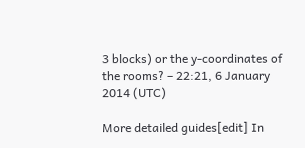3 blocks) or the y-coordinates of the rooms? – 22:21, 6 January 2014 (UTC)

More detailed guides[edit] In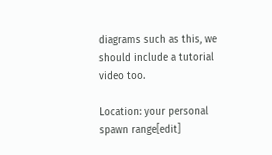diagrams such as this, we should include a tutorial video too.

Location: your personal spawn range[edit]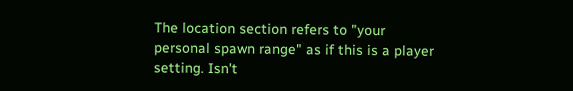The location section refers to "your personal spawn range" as if this is a player setting. Isn't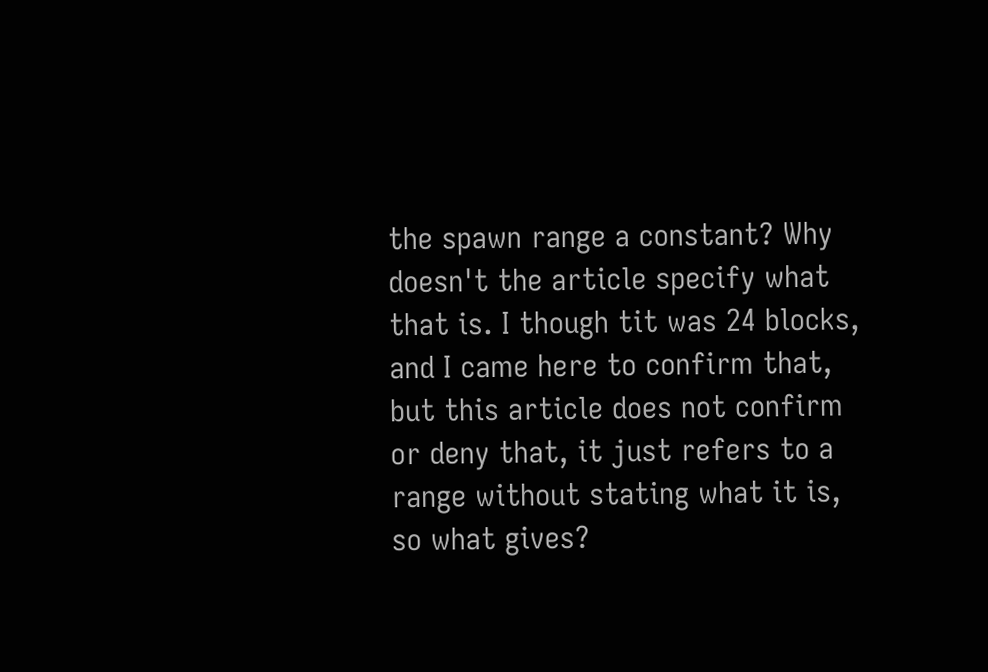the spawn range a constant? Why doesn't the article specify what that is. I though tit was 24 blocks, and I came here to confirm that, but this article does not confirm or deny that, it just refers to a range without stating what it is, so what gives?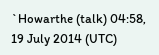`Howarthe (talk) 04:58, 19 July 2014 (UTC)